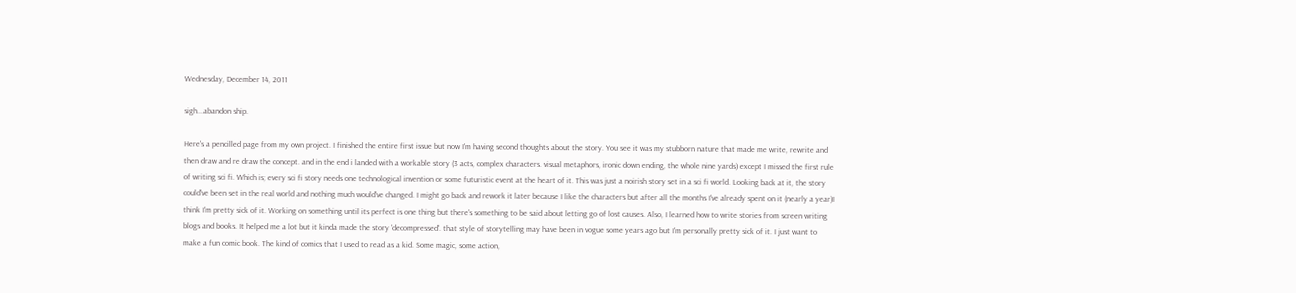Wednesday, December 14, 2011

sigh...abandon ship.

Here's a pencilled page from my own project. I finished the entire first issue but now I'm having second thoughts about the story. You see it was my stubborn nature that made me write, rewrite and then draw and re draw the concept. and in the end i landed with a workable story (3 acts, complex characters. visual metaphors, ironic down ending, the whole nine yards) except I missed the first rule of writing sci fi. Which is; every sci fi story needs one technological invention or some futuristic event at the heart of it. This was just a noirish story set in a sci fi world. Looking back at it, the story could've been set in the real world and nothing much would've changed. I might go back and rework it later because I like the characters but after all the months I've already spent on it (nearly a year)I think I'm pretty sick of it. Working on something until its perfect is one thing but there's something to be said about letting go of lost causes. Also, I learned how to write stories from screen writing blogs and books. It helped me a lot but it kinda made the story 'decompressed'. that style of storytelling may have been in vogue some years ago but I'm personally pretty sick of it. I just want to make a fun comic book. The kind of comics that I used to read as a kid. Some magic, some action,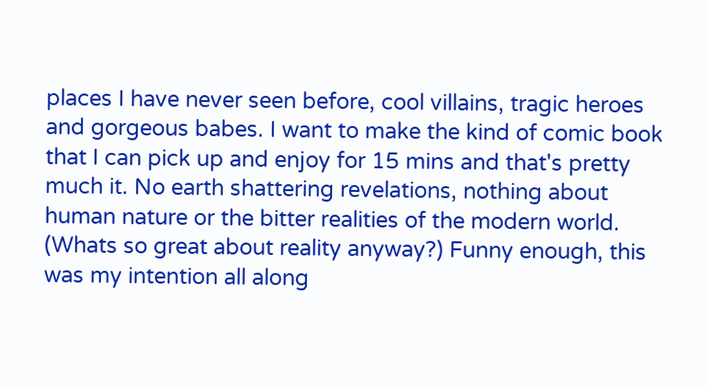places I have never seen before, cool villains, tragic heroes and gorgeous babes. I want to make the kind of comic book that I can pick up and enjoy for 15 mins and that's pretty much it. No earth shattering revelations, nothing about human nature or the bitter realities of the modern world. (Whats so great about reality anyway?) Funny enough, this was my intention all along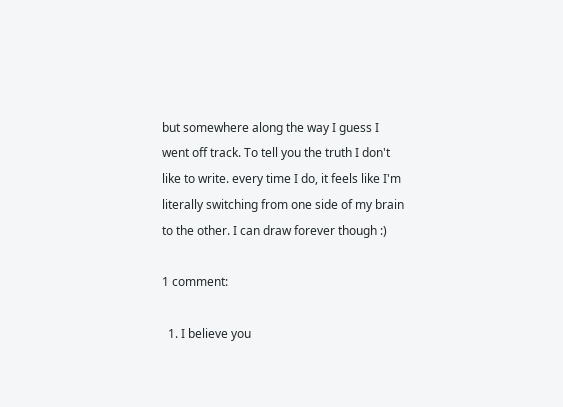but somewhere along the way I guess I went off track. To tell you the truth I don't like to write. every time I do, it feels like I'm literally switching from one side of my brain to the other. I can draw forever though :)

1 comment:

  1. I believe you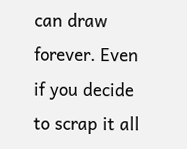can draw forever. Even if you decide to scrap it all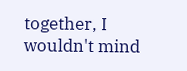together, I wouldn't mind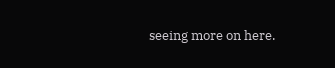seeing more on here.